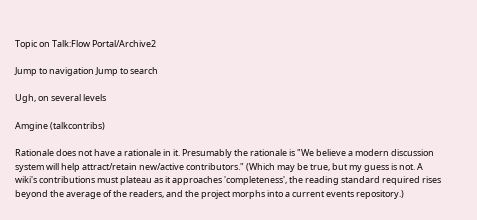Topic on Talk:Flow Portal/Archive2

Jump to navigation Jump to search

Ugh, on several levels

Amgine (talkcontribs)

Rationale does not have a rationale in it. Presumably the rationale is "We believe a modern discussion system will help attract/retain new/active contributors." (Which may be true, but my guess is not. A wiki's contributions must plateau as it approaches 'completeness', the reading standard required rises beyond the average of the readers, and the project morphs into a current events repository.)